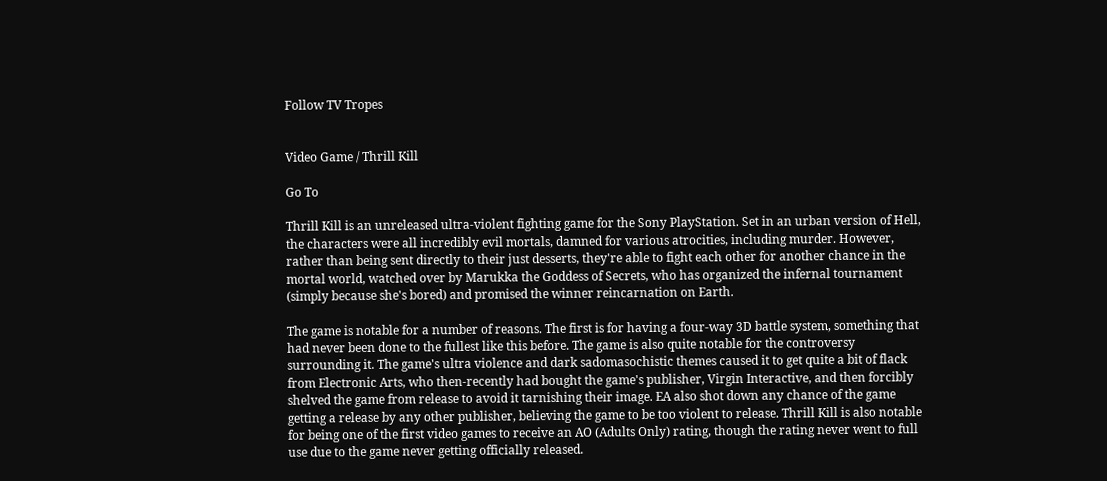Follow TV Tropes


Video Game / Thrill Kill

Go To

Thrill Kill is an unreleased ultra-violent fighting game for the Sony PlayStation. Set in an urban version of Hell, the characters were all incredibly evil mortals, damned for various atrocities, including murder. However, rather than being sent directly to their just desserts, they're able to fight each other for another chance in the mortal world, watched over by Marukka the Goddess of Secrets, who has organized the infernal tournament (simply because she's bored) and promised the winner reincarnation on Earth.

The game is notable for a number of reasons. The first is for having a four-way 3D battle system, something that had never been done to the fullest like this before. The game is also quite notable for the controversy surrounding it. The game's ultra violence and dark sadomasochistic themes caused it to get quite a bit of flack from Electronic Arts, who then-recently had bought the game's publisher, Virgin Interactive, and then forcibly shelved the game from release to avoid it tarnishing their image. EA also shot down any chance of the game getting a release by any other publisher, believing the game to be too violent to release. Thrill Kill is also notable for being one of the first video games to receive an AO (Adults Only) rating, though the rating never went to full use due to the game never getting officially released.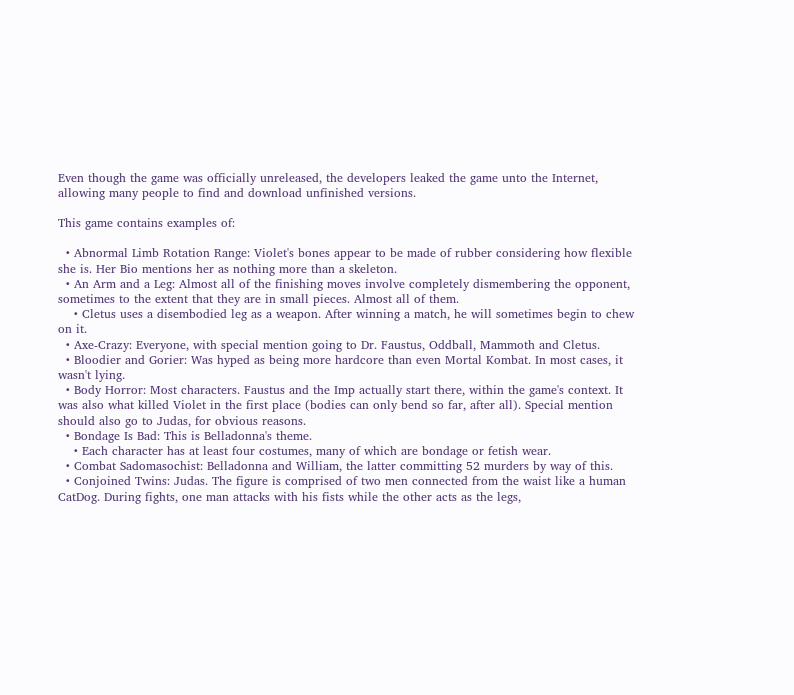Even though the game was officially unreleased, the developers leaked the game unto the Internet, allowing many people to find and download unfinished versions.

This game contains examples of:

  • Abnormal Limb Rotation Range: Violet's bones appear to be made of rubber considering how flexible she is. Her Bio mentions her as nothing more than a skeleton.
  • An Arm and a Leg: Almost all of the finishing moves involve completely dismembering the opponent, sometimes to the extent that they are in small pieces. Almost all of them.
    • Cletus uses a disembodied leg as a weapon. After winning a match, he will sometimes begin to chew on it.
  • Axe-Crazy: Everyone, with special mention going to Dr. Faustus, Oddball, Mammoth and Cletus.
  • Bloodier and Gorier: Was hyped as being more hardcore than even Mortal Kombat. In most cases, it wasn't lying.
  • Body Horror: Most characters. Faustus and the Imp actually start there, within the game's context. It was also what killed Violet in the first place (bodies can only bend so far, after all). Special mention should also go to Judas, for obvious reasons.
  • Bondage Is Bad: This is Belladonna's theme.
    • Each character has at least four costumes, many of which are bondage or fetish wear.
  • Combat Sadomasochist: Belladonna and William, the latter committing 52 murders by way of this.
  • Conjoined Twins: Judas. The figure is comprised of two men connected from the waist like a human CatDog. During fights, one man attacks with his fists while the other acts as the legs,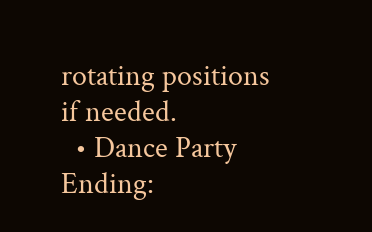rotating positions if needed.
  • Dance Party Ending: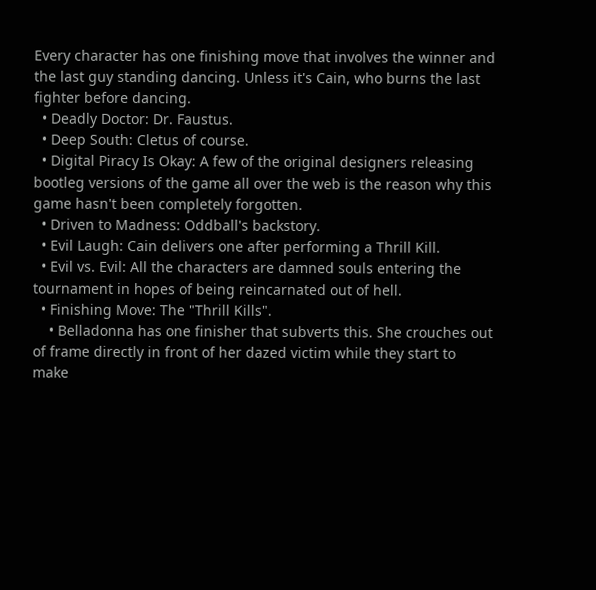Every character has one finishing move that involves the winner and the last guy standing dancing. Unless it's Cain, who burns the last fighter before dancing.
  • Deadly Doctor: Dr. Faustus.
  • Deep South: Cletus of course.
  • Digital Piracy Is Okay: A few of the original designers releasing bootleg versions of the game all over the web is the reason why this game hasn't been completely forgotten.
  • Driven to Madness: Oddball's backstory.
  • Evil Laugh: Cain delivers one after performing a Thrill Kill.
  • Evil vs. Evil: All the characters are damned souls entering the tournament in hopes of being reincarnated out of hell.
  • Finishing Move: The "Thrill Kills".
    • Belladonna has one finisher that subverts this. She crouches out of frame directly in front of her dazed victim while they start to make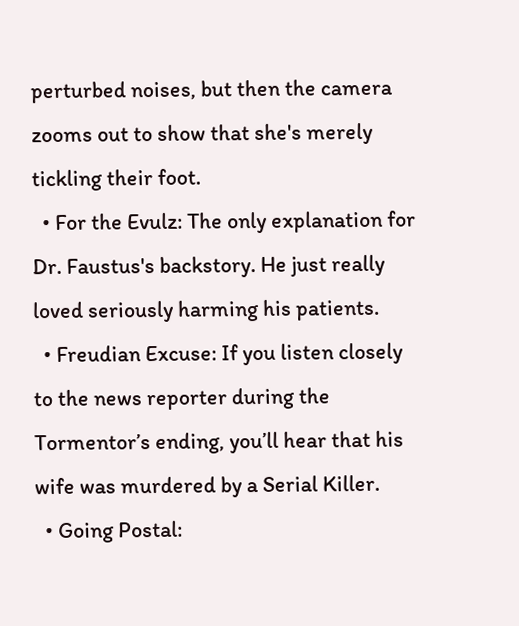perturbed noises, but then the camera zooms out to show that she's merely tickling their foot.
  • For the Evulz: The only explanation for Dr. Faustus's backstory. He just really loved seriously harming his patients.
  • Freudian Excuse: If you listen closely to the news reporter during the Tormentor’s ending, you’ll hear that his wife was murdered by a Serial Killer.
  • Going Postal: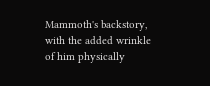Mammoth's backstory, with the added wrinkle of him physically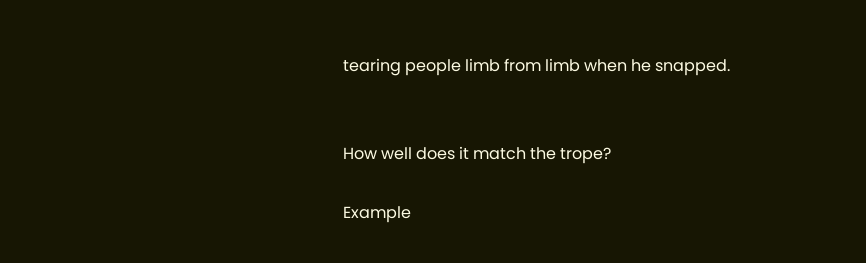tearing people limb from limb when he snapped.


How well does it match the trope?

Example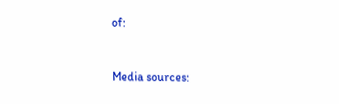of:


Media sources: